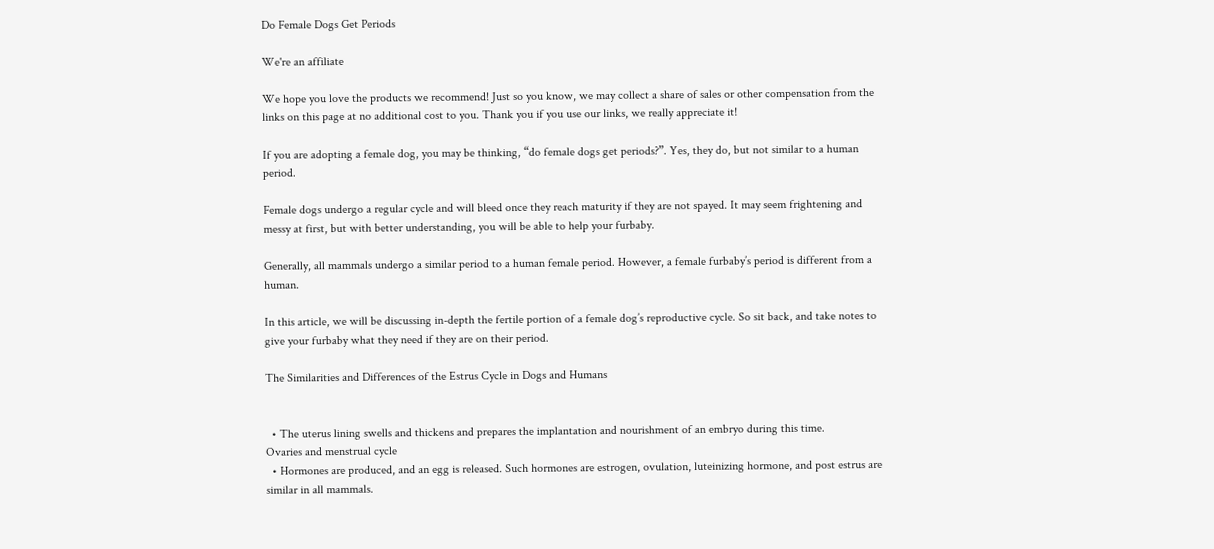Do Female Dogs Get Periods

We're an affiliate

We hope you love the products we recommend! Just so you know, we may collect a share of sales or other compensation from the links on this page at no additional cost to you. Thank you if you use our links, we really appreciate it!

If you are adopting a female dog, you may be thinking, “do female dogs get periods?”. Yes, they do, but not similar to a human period.

Female dogs undergo a regular cycle and will bleed once they reach maturity if they are not spayed. It may seem frightening and messy at first, but with better understanding, you will be able to help your furbaby.

Generally, all mammals undergo a similar period to a human female period. However, a female furbaby’s period is different from a human.

In this article, we will be discussing in-depth the fertile portion of a female dog’s reproductive cycle. So sit back, and take notes to give your furbaby what they need if they are on their period.

The Similarities and Differences of the Estrus Cycle in Dogs and Humans


  • The uterus lining swells and thickens and prepares the implantation and nourishment of an embryo during this time.
Ovaries and menstrual cycle
  • Hormones are produced, and an egg is released. Such hormones are estrogen, ovulation, luteinizing hormone, and post estrus are similar in all mammals.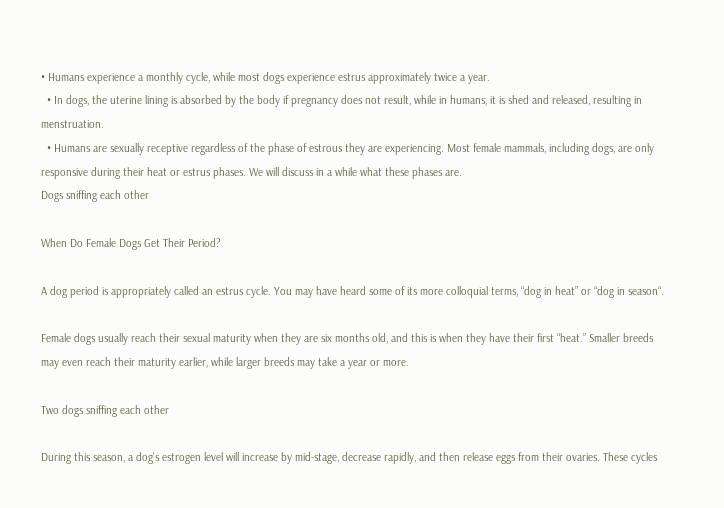• Humans experience a monthly cycle, while most dogs experience estrus approximately twice a year.
  • In dogs, the uterine lining is absorbed by the body if pregnancy does not result, while in humans, it is shed and released, resulting in menstruation.
  • Humans are sexually receptive regardless of the phase of estrous they are experiencing. Most female mammals, including dogs, are only responsive during their heat or estrus phases. We will discuss in a while what these phases are.
Dogs sniffing each other

When Do Female Dogs Get Their Period?

A dog period is appropriately called an estrus cycle. You may have heard some of its more colloquial terms, “dog in heat” or “dog in season“.

Female dogs usually reach their sexual maturity when they are six months old, and this is when they have their first “heat.” Smaller breeds may even reach their maturity earlier, while larger breeds may take a year or more.

Two dogs sniffing each other

During this season, a dog’s estrogen level will increase by mid-stage, decrease rapidly, and then release eggs from their ovaries. These cycles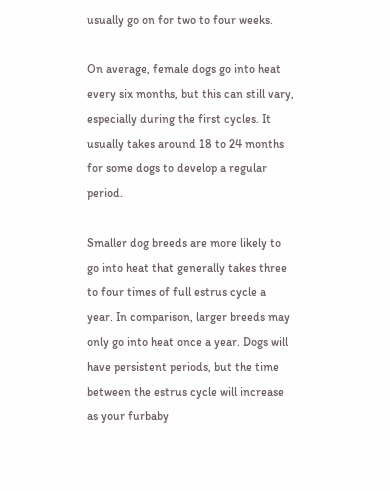usually go on for two to four weeks.

On average, female dogs go into heat every six months, but this can still vary, especially during the first cycles. It usually takes around 18 to 24 months for some dogs to develop a regular period.

Smaller dog breeds are more likely to go into heat that generally takes three to four times of full estrus cycle a year. In comparison, larger breeds may only go into heat once a year. Dogs will have persistent periods, but the time between the estrus cycle will increase as your furbaby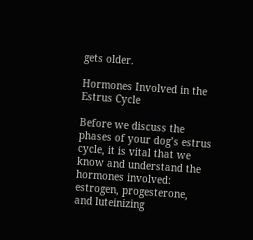gets older.

Hormones Involved in the Estrus Cycle

Before we discuss the phases of your dog’s estrus cycle, it is vital that we know and understand the hormones involved: estrogen, progesterone, and luteinizing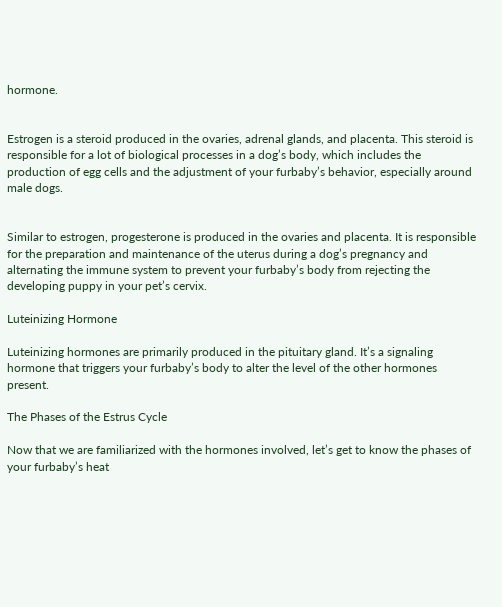hormone.


Estrogen is a steroid produced in the ovaries, adrenal glands, and placenta. This steroid is responsible for a lot of biological processes in a dog’s body, which includes the production of egg cells and the adjustment of your furbaby’s behavior, especially around male dogs.


Similar to estrogen, progesterone is produced in the ovaries and placenta. It is responsible for the preparation and maintenance of the uterus during a dog’s pregnancy and alternating the immune system to prevent your furbaby’s body from rejecting the developing puppy in your pet’s cervix.

Luteinizing Hormone

Luteinizing hormones are primarily produced in the pituitary gland. It’s a signaling hormone that triggers your furbaby’s body to alter the level of the other hormones present.

The Phases of the Estrus Cycle

Now that we are familiarized with the hormones involved, let’s get to know the phases of your furbaby’s heat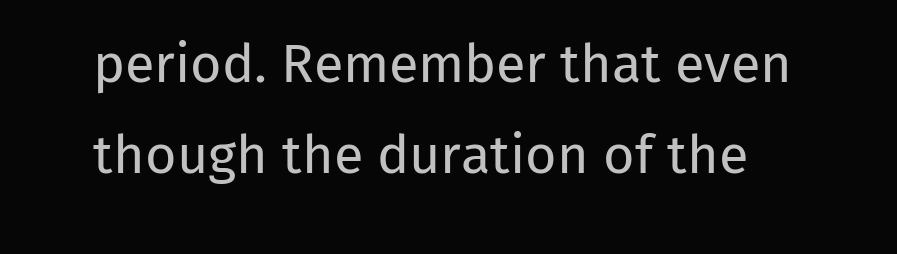period. Remember that even though the duration of the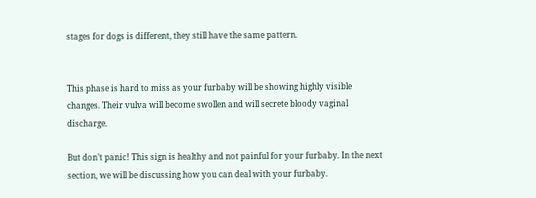stages for dogs is different, they still have the same pattern.


This phase is hard to miss as your furbaby will be showing highly visible changes. Their vulva will become swollen and will secrete bloody vaginal discharge.

But don’t panic! This sign is healthy and not painful for your furbaby. In the next section, we will be discussing how you can deal with your furbaby.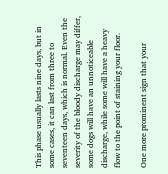This phase usually lasts nine days, but in some cases, it can last from three to seventeen days, which is normal. Even the severity of the bloody discharge may differ, some dogs will have an unnoticeable discharge, while some will have a heavy flow to the point of staining your floor.

One more prominent sign that your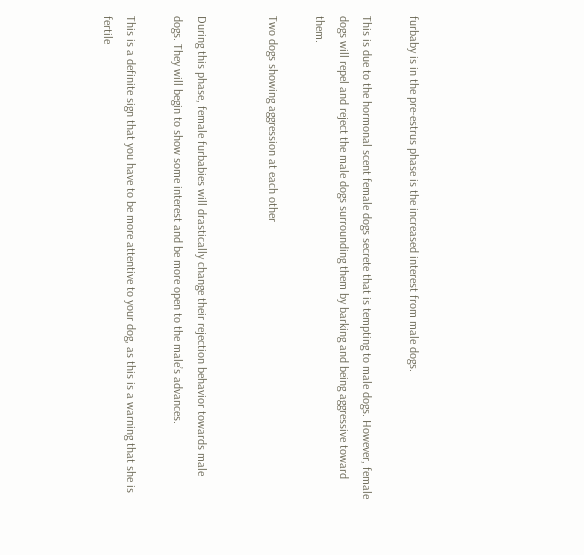furbaby is in the pre-estrus phase is the increased interest from male dogs.

This is due to the hormonal scent female dogs secrete that is tempting to male dogs. However, female dogs will repel and reject the male dogs surrounding them by barking and being aggressive toward them.

Two dogs showing aggression at each other


During this phase, female furbabies will drastically change their rejection behavior towards male dogs. They will begin to show some interest and be more open to the male’s advances.

This is a definite sign that you have to be more attentive to your dog, as this is a warning that she is fertile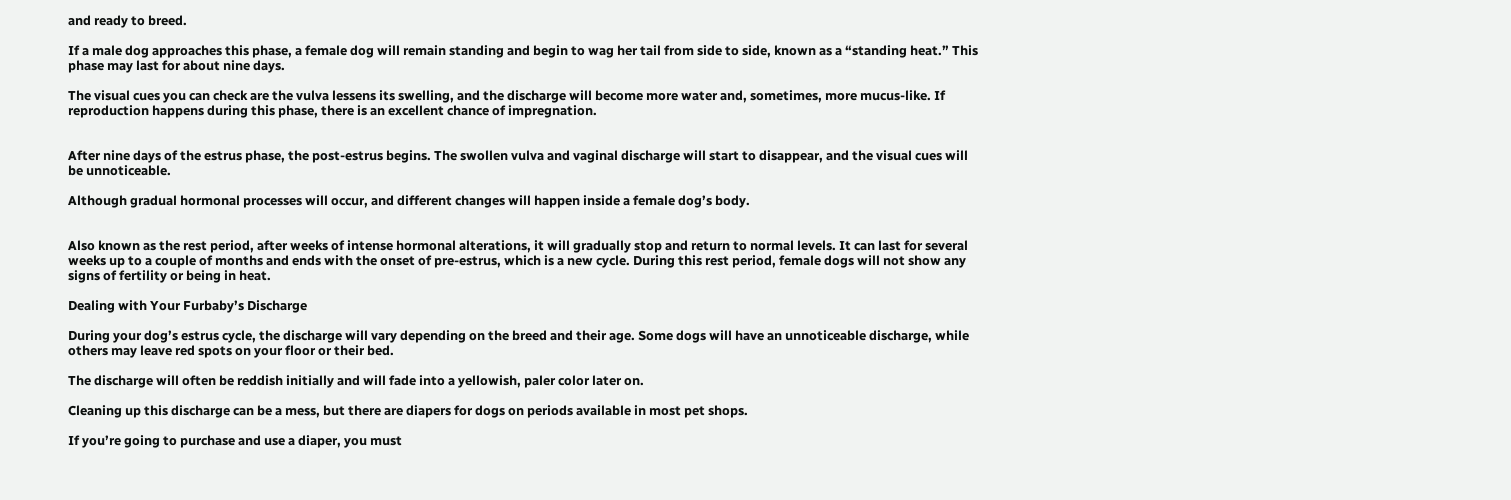and ready to breed.

If a male dog approaches this phase, a female dog will remain standing and begin to wag her tail from side to side, known as a “standing heat.” This phase may last for about nine days.

The visual cues you can check are the vulva lessens its swelling, and the discharge will become more water and, sometimes, more mucus-like. If reproduction happens during this phase, there is an excellent chance of impregnation.


After nine days of the estrus phase, the post-estrus begins. The swollen vulva and vaginal discharge will start to disappear, and the visual cues will be unnoticeable.

Although gradual hormonal processes will occur, and different changes will happen inside a female dog’s body.


Also known as the rest period, after weeks of intense hormonal alterations, it will gradually stop and return to normal levels. It can last for several weeks up to a couple of months and ends with the onset of pre-estrus, which is a new cycle. During this rest period, female dogs will not show any signs of fertility or being in heat.

Dealing with Your Furbaby’s Discharge

During your dog’s estrus cycle, the discharge will vary depending on the breed and their age. Some dogs will have an unnoticeable discharge, while others may leave red spots on your floor or their bed.

The discharge will often be reddish initially and will fade into a yellowish, paler color later on.

Cleaning up this discharge can be a mess, but there are diapers for dogs on periods available in most pet shops.

If you’re going to purchase and use a diaper, you must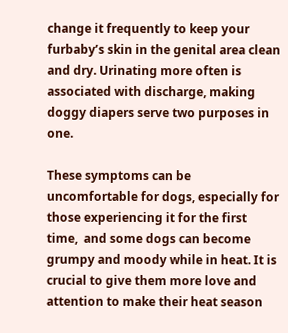change it frequently to keep your furbaby’s skin in the genital area clean and dry. Urinating more often is associated with discharge, making doggy diapers serve two purposes in one.

These symptoms can be uncomfortable for dogs, especially for those experiencing it for the first time,  and some dogs can become grumpy and moody while in heat. It is crucial to give them more love and attention to make their heat season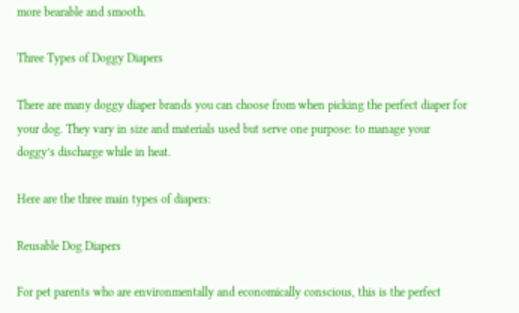more bearable and smooth.

Three Types of Doggy Diapers

There are many doggy diaper brands you can choose from when picking the perfect diaper for your dog. They vary in size and materials used but serve one purpose: to manage your doggy’s discharge while in heat.

Here are the three main types of diapers:

Reusable Dog Diapers

For pet parents who are environmentally and economically conscious, this is the perfect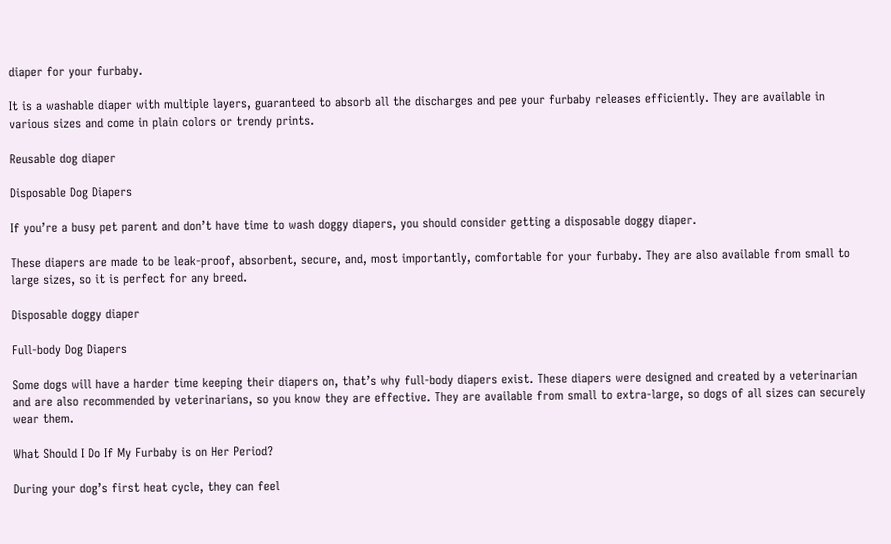diaper for your furbaby.

It is a washable diaper with multiple layers, guaranteed to absorb all the discharges and pee your furbaby releases efficiently. They are available in various sizes and come in plain colors or trendy prints.

Reusable dog diaper

Disposable Dog Diapers

If you’re a busy pet parent and don’t have time to wash doggy diapers, you should consider getting a disposable doggy diaper.

These diapers are made to be leak-proof, absorbent, secure, and, most importantly, comfortable for your furbaby. They are also available from small to large sizes, so it is perfect for any breed.

Disposable doggy diaper

Full-body Dog Diapers

Some dogs will have a harder time keeping their diapers on, that’s why full-body diapers exist. These diapers were designed and created by a veterinarian and are also recommended by veterinarians, so you know they are effective. They are available from small to extra-large, so dogs of all sizes can securely wear them.

What Should I Do If My Furbaby is on Her Period?

During your dog’s first heat cycle, they can feel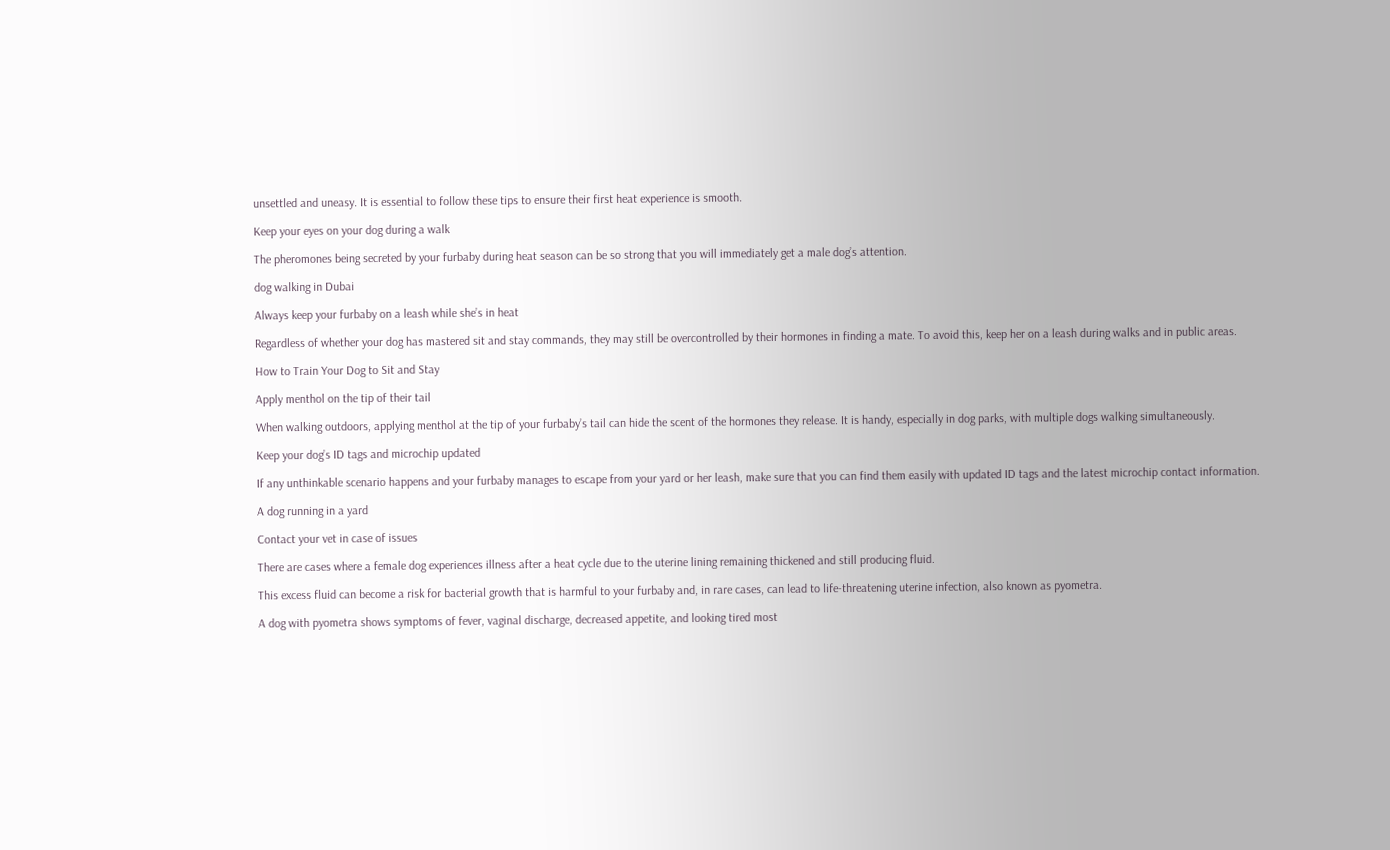unsettled and uneasy. It is essential to follow these tips to ensure their first heat experience is smooth.

Keep your eyes on your dog during a walk

The pheromones being secreted by your furbaby during heat season can be so strong that you will immediately get a male dog’s attention.

dog walking in Dubai

Always keep your furbaby on a leash while she’s in heat

Regardless of whether your dog has mastered sit and stay commands, they may still be overcontrolled by their hormones in finding a mate. To avoid this, keep her on a leash during walks and in public areas.

How to Train Your Dog to Sit and Stay

Apply menthol on the tip of their tail

When walking outdoors, applying menthol at the tip of your furbaby’s tail can hide the scent of the hormones they release. It is handy, especially in dog parks, with multiple dogs walking simultaneously.

Keep your dog’s ID tags and microchip updated

If any unthinkable scenario happens and your furbaby manages to escape from your yard or her leash, make sure that you can find them easily with updated ID tags and the latest microchip contact information.

A dog running in a yard

Contact your vet in case of issues

There are cases where a female dog experiences illness after a heat cycle due to the uterine lining remaining thickened and still producing fluid.

This excess fluid can become a risk for bacterial growth that is harmful to your furbaby and, in rare cases, can lead to life-threatening uterine infection, also known as pyometra.

A dog with pyometra shows symptoms of fever, vaginal discharge, decreased appetite, and looking tired most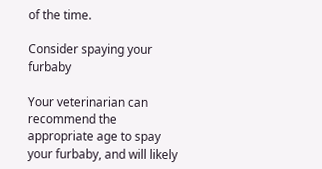of the time.

Consider spaying your furbaby

Your veterinarian can recommend the appropriate age to spay your furbaby, and will likely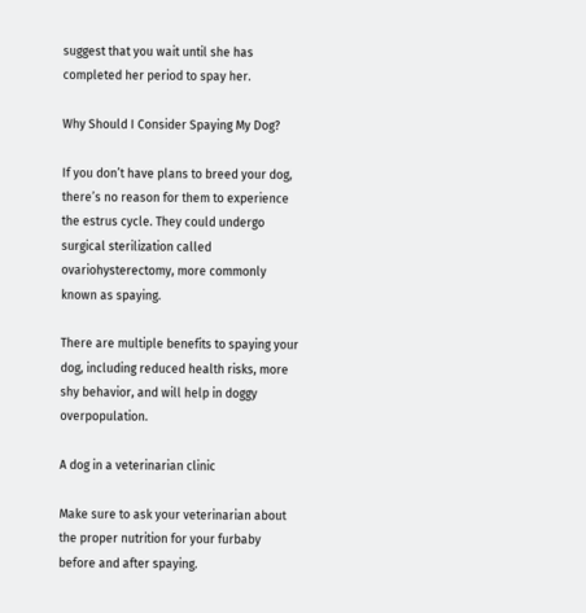suggest that you wait until she has completed her period to spay her.

Why Should I Consider Spaying My Dog?

If you don’t have plans to breed your dog, there’s no reason for them to experience the estrus cycle. They could undergo surgical sterilization called ovariohysterectomy, more commonly known as spaying.

There are multiple benefits to spaying your dog, including reduced health risks, more shy behavior, and will help in doggy overpopulation.

A dog in a veterinarian clinic

Make sure to ask your veterinarian about the proper nutrition for your furbaby before and after spaying.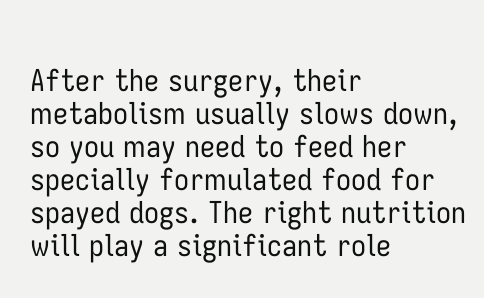After the surgery, their metabolism usually slows down, so you may need to feed her specially formulated food for spayed dogs. The right nutrition will play a significant role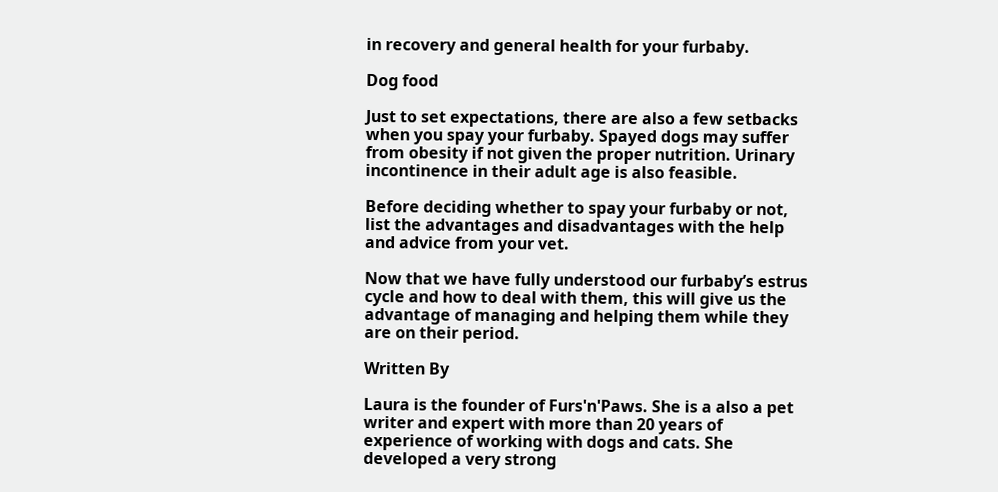in recovery and general health for your furbaby.

Dog food

Just to set expectations, there are also a few setbacks when you spay your furbaby. Spayed dogs may suffer from obesity if not given the proper nutrition. Urinary incontinence in their adult age is also feasible.

Before deciding whether to spay your furbaby or not, list the advantages and disadvantages with the help and advice from your vet.

Now that we have fully understood our furbaby’s estrus cycle and how to deal with them, this will give us the advantage of managing and helping them while they are on their period.

Written By

Laura is the founder of Furs'n'Paws. She is a also a pet writer and expert with more than 20 years of experience of working with dogs and cats. She developed a very strong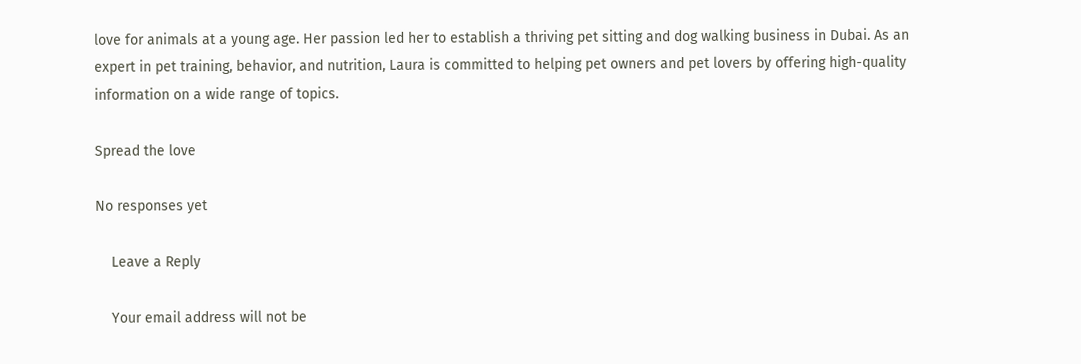love for animals at a young age. Her passion led her to establish a thriving pet sitting and dog walking business in Dubai. As an expert in pet training, behavior, and nutrition, Laura is committed to helping pet owners and pet lovers by offering high-quality information on a wide range of topics.

Spread the love

No responses yet

    Leave a Reply

    Your email address will not be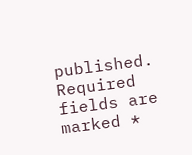published. Required fields are marked *